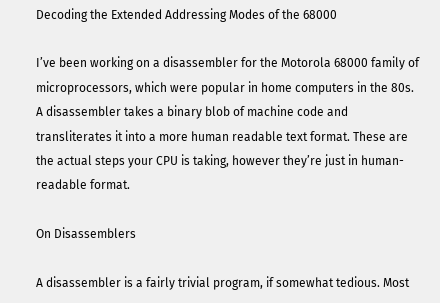Decoding the Extended Addressing Modes of the 68000

I’ve been working on a disassembler for the Motorola 68000 family of microprocessors, which were popular in home computers in the 80s. A disassembler takes a binary blob of machine code and transliterates it into a more human readable text format. These are the actual steps your CPU is taking, however they’re just in human-readable format.

On Disassemblers

A disassembler is a fairly trivial program, if somewhat tedious. Most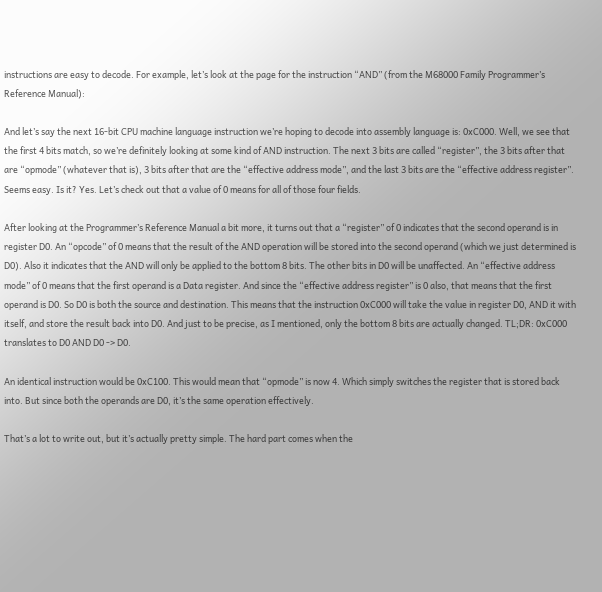instructions are easy to decode. For example, let’s look at the page for the instruction “AND” (from the M68000 Family Programmer’s Reference Manual):

And let’s say the next 16-bit CPU machine language instruction we’re hoping to decode into assembly language is: 0xC000. Well, we see that the first 4 bits match, so we’re definitely looking at some kind of AND instruction. The next 3 bits are called “register”, the 3 bits after that are “opmode” (whatever that is), 3 bits after that are the “effective address mode”, and the last 3 bits are the “effective address register”. Seems easy. Is it? Yes. Let’s check out that a value of 0 means for all of those four fields.

After looking at the Programmer’s Reference Manual a bit more, it turns out that a “register” of 0 indicates that the second operand is in register D0. An “opcode” of 0 means that the result of the AND operation will be stored into the second operand (which we just determined is D0). Also it indicates that the AND will only be applied to the bottom 8 bits. The other bits in D0 will be unaffected. An “effective address mode” of 0 means that the first operand is a Data register. And since the “effective address register” is 0 also, that means that the first operand is D0. So D0 is both the source and destination. This means that the instruction 0xC000 will take the value in register D0, AND it with itself, and store the result back into D0. And just to be precise, as I mentioned, only the bottom 8 bits are actually changed. TL;DR: 0xC000 translates to D0 AND D0 -> D0.

An identical instruction would be 0xC100. This would mean that “opmode” is now 4. Which simply switches the register that is stored back into. But since both the operands are D0, it’s the same operation effectively.

That’s a lot to write out, but it’s actually pretty simple. The hard part comes when the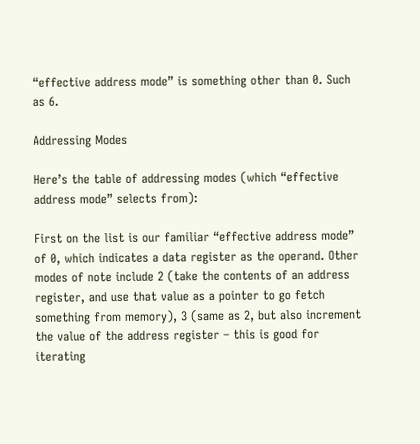“effective address mode” is something other than 0. Such as 6.

Addressing Modes

Here’s the table of addressing modes (which “effective address mode” selects from):

First on the list is our familiar “effective address mode” of 0, which indicates a data register as the operand. Other modes of note include 2 (take the contents of an address register, and use that value as a pointer to go fetch something from memory), 3 (same as 2, but also increment the value of the address register – this is good for iterating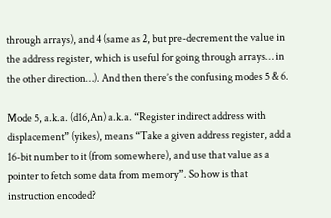through arrays), and 4 (same as 2, but pre-decrement the value in the address register, which is useful for going through arrays… in the other direction…). And then there’s the confusing modes 5 & 6.

Mode 5, a.k.a. (d16,An) a.k.a. “Register indirect address with displacement” (yikes), means “Take a given address register, add a 16-bit number to it (from somewhere), and use that value as a pointer to fetch some data from memory”. So how is that instruction encoded?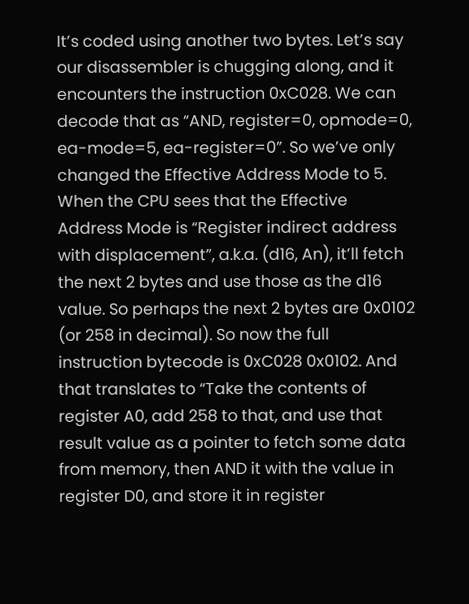It’s coded using another two bytes. Let’s say our disassembler is chugging along, and it encounters the instruction 0xC028. We can decode that as “AND, register=0, opmode=0, ea-mode=5, ea-register=0”. So we’ve only changed the Effective Address Mode to 5. When the CPU sees that the Effective Address Mode is “Register indirect address with displacement”, a.k.a. (d16, An), it’ll fetch the next 2 bytes and use those as the d16 value. So perhaps the next 2 bytes are 0x0102 (or 258 in decimal). So now the full instruction bytecode is 0xC028 0x0102. And that translates to “Take the contents of register A0, add 258 to that, and use that result value as a pointer to fetch some data from memory, then AND it with the value in register D0, and store it in register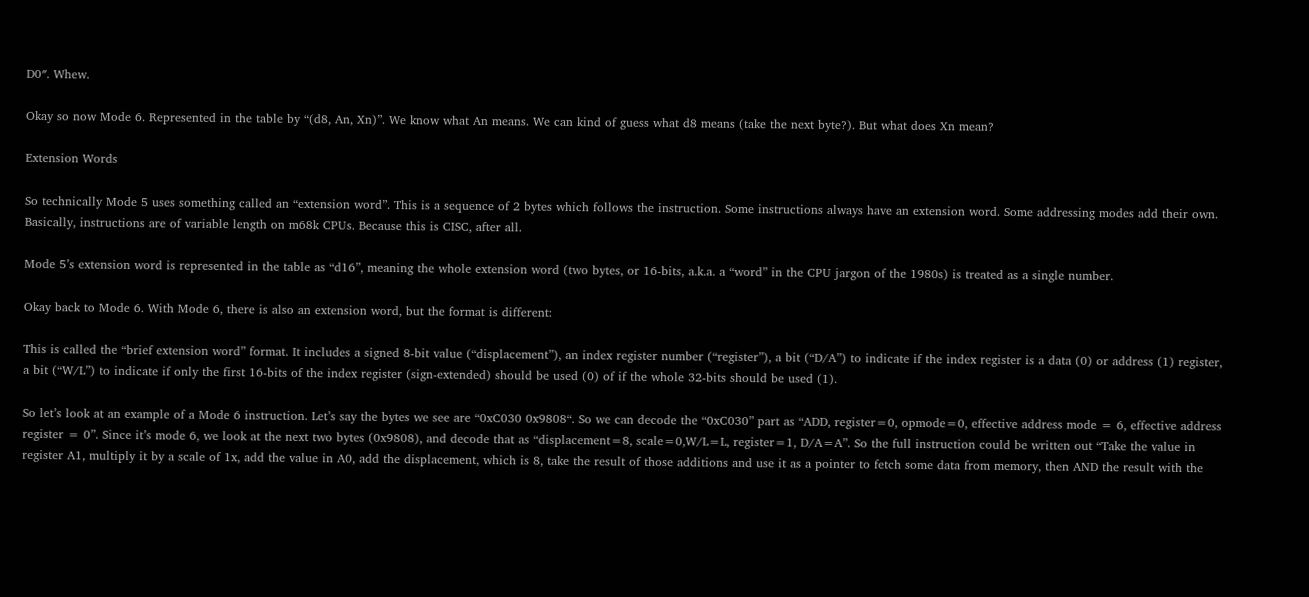D0″. Whew.

Okay so now Mode 6. Represented in the table by “(d8, An, Xn)”. We know what An means. We can kind of guess what d8 means (take the next byte?). But what does Xn mean?

Extension Words

So technically Mode 5 uses something called an “extension word”. This is a sequence of 2 bytes which follows the instruction. Some instructions always have an extension word. Some addressing modes add their own. Basically, instructions are of variable length on m68k CPUs. Because this is CISC, after all.

Mode 5’s extension word is represented in the table as “d16”, meaning the whole extension word (two bytes, or 16-bits, a.k.a. a “word” in the CPU jargon of the 1980s) is treated as a single number.

Okay back to Mode 6. With Mode 6, there is also an extension word, but the format is different:

This is called the “brief extension word” format. It includes a signed 8-bit value (“displacement”), an index register number (“register”), a bit (“D/A”) to indicate if the index register is a data (0) or address (1) register, a bit (“W/L”) to indicate if only the first 16-bits of the index register (sign-extended) should be used (0) of if the whole 32-bits should be used (1).

So let’s look at an example of a Mode 6 instruction. Let’s say the bytes we see are “0xC030 0x9808“. So we can decode the “0xC030” part as “ADD, register=0, opmode=0, effective address mode = 6, effective address register = 0”. Since it’s mode 6, we look at the next two bytes (0x9808), and decode that as “displacement=8, scale=0,W/L=L, register=1, D/A=A”. So the full instruction could be written out “Take the value in register A1, multiply it by a scale of 1x, add the value in A0, add the displacement, which is 8, take the result of those additions and use it as a pointer to fetch some data from memory, then AND the result with the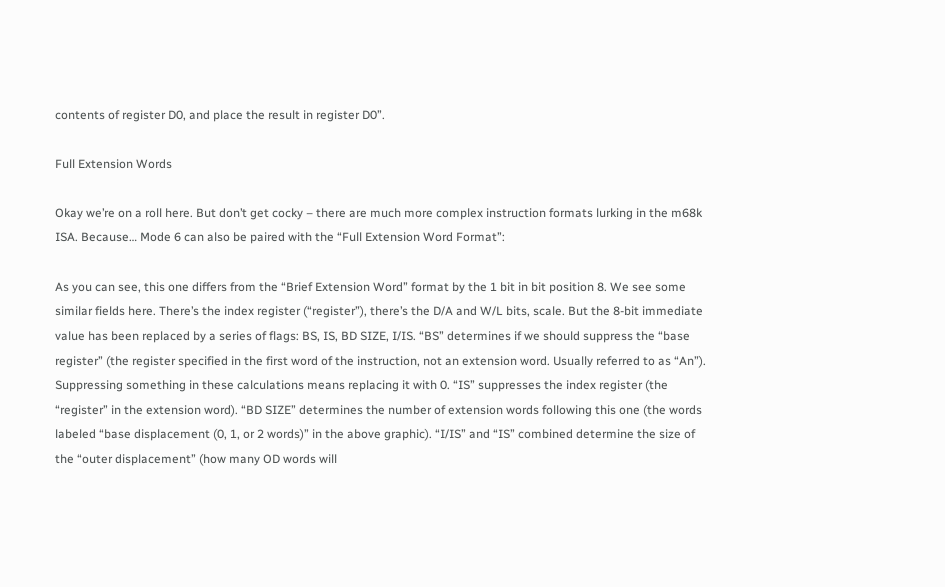contents of register D0, and place the result in register D0”.

Full Extension Words

Okay we’re on a roll here. But don’t get cocky – there are much more complex instruction formats lurking in the m68k ISA. Because… Mode 6 can also be paired with the “Full Extension Word Format”:

As you can see, this one differs from the “Brief Extension Word” format by the 1 bit in bit position 8. We see some similar fields here. There’s the index register (“register”), there’s the D/A and W/L bits, scale. But the 8-bit immediate value has been replaced by a series of flags: BS, IS, BD SIZE, I/IS. “BS” determines if we should suppress the “base register” (the register specified in the first word of the instruction, not an extension word. Usually referred to as “An”). Suppressing something in these calculations means replacing it with 0. “IS” suppresses the index register (the “register” in the extension word). “BD SIZE” determines the number of extension words following this one (the words labeled “base displacement (0, 1, or 2 words)” in the above graphic). “I/IS” and “IS” combined determine the size of the “outer displacement” (how many OD words will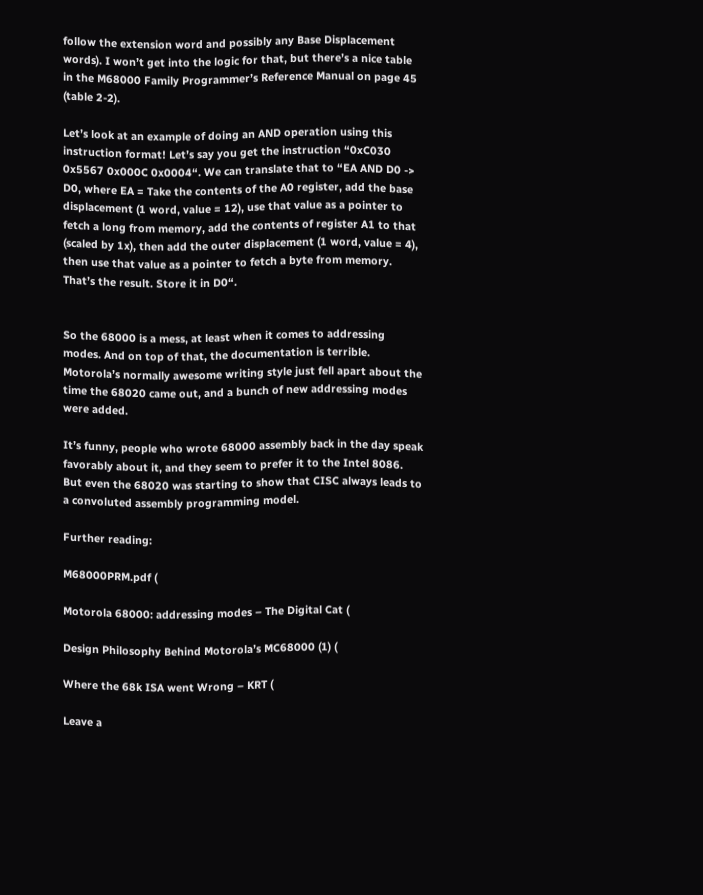follow the extension word and possibly any Base Displacement words). I won’t get into the logic for that, but there’s a nice table in the M68000 Family Programmer’s Reference Manual on page 45 (table 2-2).

Let’s look at an example of doing an AND operation using this instruction format! Let’s say you get the instruction “0xC030 0x5567 0x000C 0x0004“. We can translate that to “EA AND D0 -> D0, where EA = Take the contents of the A0 register, add the base displacement (1 word, value = 12), use that value as a pointer to fetch a long from memory, add the contents of register A1 to that (scaled by 1x), then add the outer displacement (1 word, value = 4), then use that value as a pointer to fetch a byte from memory. That’s the result. Store it in D0“.


So the 68000 is a mess, at least when it comes to addressing modes. And on top of that, the documentation is terrible. Motorola’s normally awesome writing style just fell apart about the time the 68020 came out, and a bunch of new addressing modes were added.

It’s funny, people who wrote 68000 assembly back in the day speak favorably about it, and they seem to prefer it to the Intel 8086. But even the 68020 was starting to show that CISC always leads to a convoluted assembly programming model.

Further reading:

M68000PRM.pdf (

Motorola 68000: addressing modes – The Digital Cat (

Design Philosophy Behind Motorola’s MC68000 (1) (

Where the 68k ISA went Wrong – KRT (

Leave a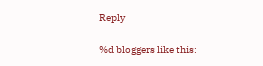Reply

%d bloggers like this: